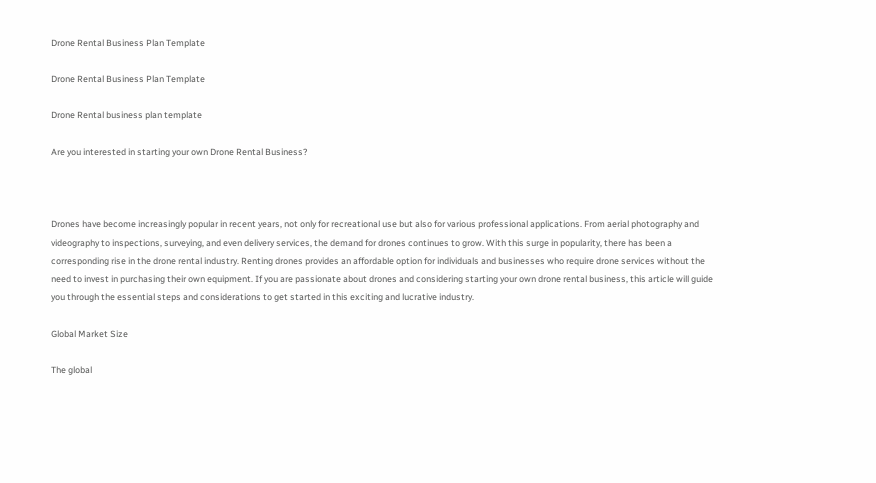Drone Rental Business Plan Template

Drone Rental Business Plan Template

Drone Rental business plan template

Are you interested in starting your own Drone Rental Business?



Drones have become increasingly popular in recent years, not only for recreational use but also for various professional applications. From aerial photography and videography to inspections, surveying, and even delivery services, the demand for drones continues to grow. With this surge in popularity, there has been a corresponding rise in the drone rental industry. Renting drones provides an affordable option for individuals and businesses who require drone services without the need to invest in purchasing their own equipment. If you are passionate about drones and considering starting your own drone rental business, this article will guide you through the essential steps and considerations to get started in this exciting and lucrative industry.

Global Market Size

The global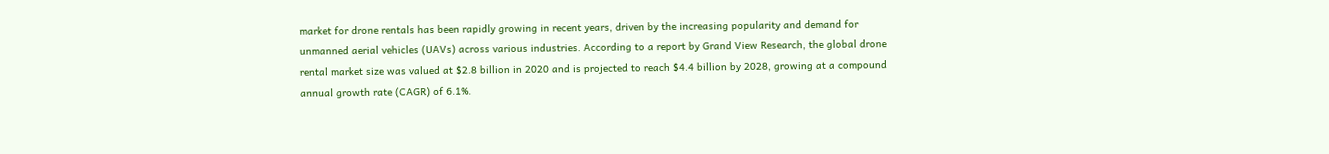market for drone rentals has been rapidly growing in recent years, driven by the increasing popularity and demand for unmanned aerial vehicles (UAVs) across various industries. According to a report by Grand View Research, the global drone rental market size was valued at $2.8 billion in 2020 and is projected to reach $4.4 billion by 2028, growing at a compound annual growth rate (CAGR) of 6.1%.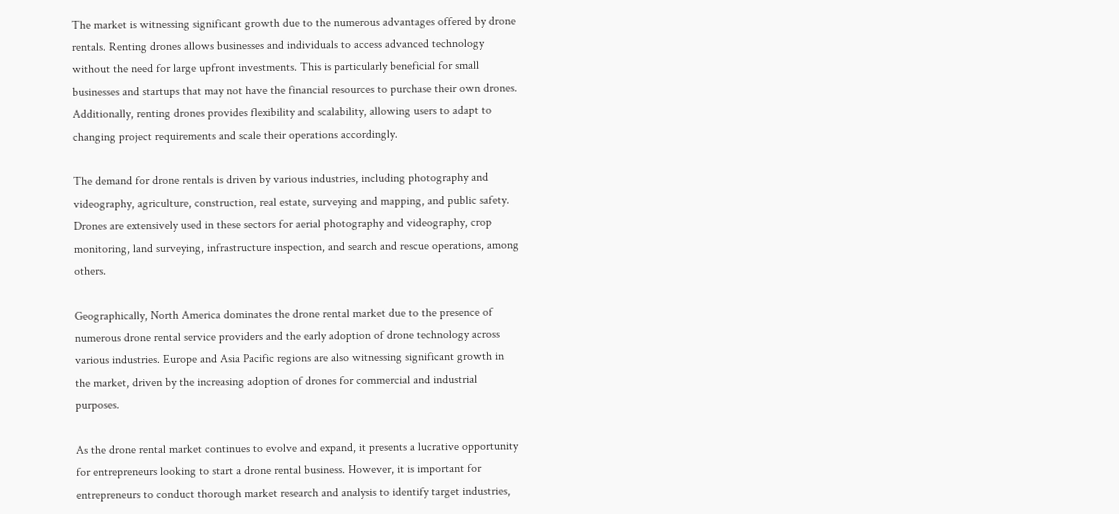The market is witnessing significant growth due to the numerous advantages offered by drone rentals. Renting drones allows businesses and individuals to access advanced technology without the need for large upfront investments. This is particularly beneficial for small businesses and startups that may not have the financial resources to purchase their own drones. Additionally, renting drones provides flexibility and scalability, allowing users to adapt to changing project requirements and scale their operations accordingly.

The demand for drone rentals is driven by various industries, including photography and videography, agriculture, construction, real estate, surveying and mapping, and public safety. Drones are extensively used in these sectors for aerial photography and videography, crop monitoring, land surveying, infrastructure inspection, and search and rescue operations, among others.

Geographically, North America dominates the drone rental market due to the presence of numerous drone rental service providers and the early adoption of drone technology across various industries. Europe and Asia Pacific regions are also witnessing significant growth in the market, driven by the increasing adoption of drones for commercial and industrial purposes.

As the drone rental market continues to evolve and expand, it presents a lucrative opportunity for entrepreneurs looking to start a drone rental business. However, it is important for entrepreneurs to conduct thorough market research and analysis to identify target industries,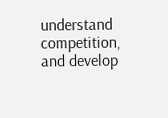understand competition, and develop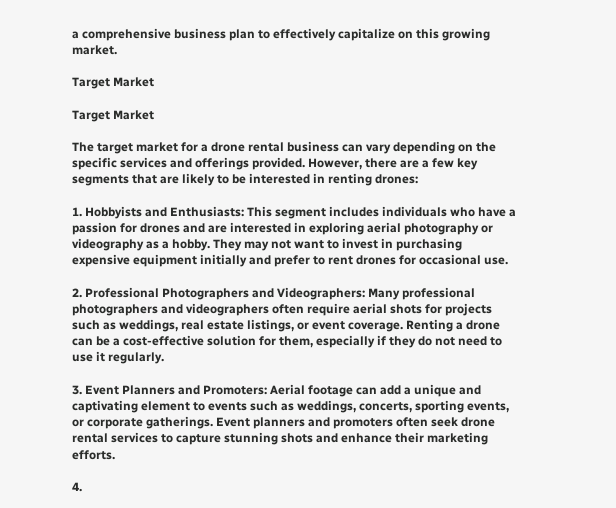a comprehensive business plan to effectively capitalize on this growing market.

Target Market

Target Market

The target market for a drone rental business can vary depending on the specific services and offerings provided. However, there are a few key segments that are likely to be interested in renting drones:

1. Hobbyists and Enthusiasts: This segment includes individuals who have a passion for drones and are interested in exploring aerial photography or videography as a hobby. They may not want to invest in purchasing expensive equipment initially and prefer to rent drones for occasional use.

2. Professional Photographers and Videographers: Many professional photographers and videographers often require aerial shots for projects such as weddings, real estate listings, or event coverage. Renting a drone can be a cost-effective solution for them, especially if they do not need to use it regularly.

3. Event Planners and Promoters: Aerial footage can add a unique and captivating element to events such as weddings, concerts, sporting events, or corporate gatherings. Event planners and promoters often seek drone rental services to capture stunning shots and enhance their marketing efforts.

4.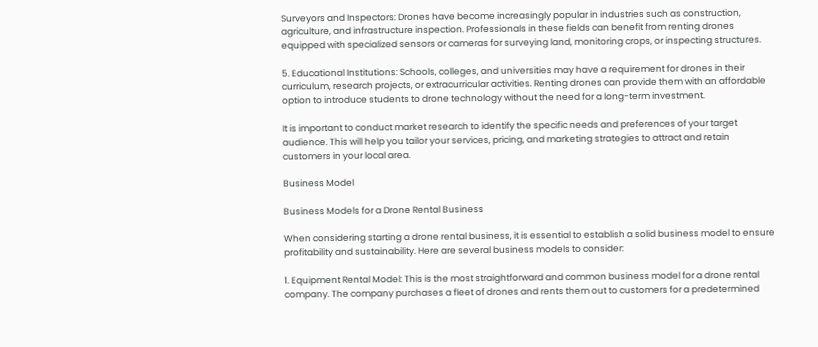Surveyors and Inspectors: Drones have become increasingly popular in industries such as construction, agriculture, and infrastructure inspection. Professionals in these fields can benefit from renting drones equipped with specialized sensors or cameras for surveying land, monitoring crops, or inspecting structures.

5. Educational Institutions: Schools, colleges, and universities may have a requirement for drones in their curriculum, research projects, or extracurricular activities. Renting drones can provide them with an affordable option to introduce students to drone technology without the need for a long-term investment.

It is important to conduct market research to identify the specific needs and preferences of your target audience. This will help you tailor your services, pricing, and marketing strategies to attract and retain customers in your local area.

Business Model

Business Models for a Drone Rental Business

When considering starting a drone rental business, it is essential to establish a solid business model to ensure profitability and sustainability. Here are several business models to consider:

1. Equipment Rental Model: This is the most straightforward and common business model for a drone rental company. The company purchases a fleet of drones and rents them out to customers for a predetermined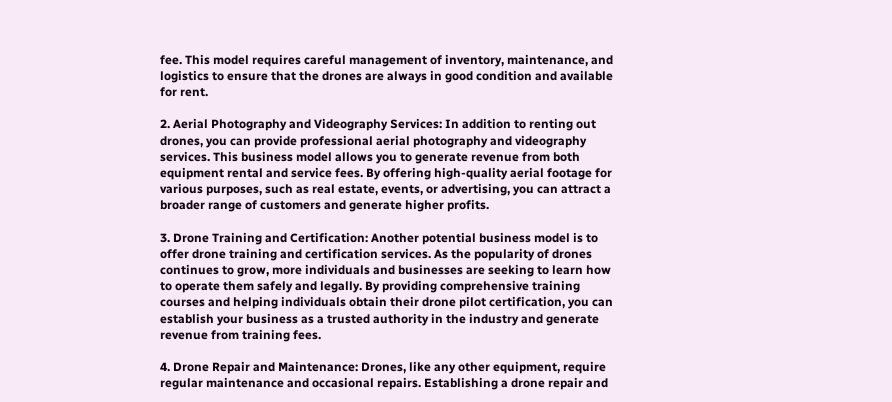fee. This model requires careful management of inventory, maintenance, and logistics to ensure that the drones are always in good condition and available for rent.

2. Aerial Photography and Videography Services: In addition to renting out drones, you can provide professional aerial photography and videography services. This business model allows you to generate revenue from both equipment rental and service fees. By offering high-quality aerial footage for various purposes, such as real estate, events, or advertising, you can attract a broader range of customers and generate higher profits.

3. Drone Training and Certification: Another potential business model is to offer drone training and certification services. As the popularity of drones continues to grow, more individuals and businesses are seeking to learn how to operate them safely and legally. By providing comprehensive training courses and helping individuals obtain their drone pilot certification, you can establish your business as a trusted authority in the industry and generate revenue from training fees.

4. Drone Repair and Maintenance: Drones, like any other equipment, require regular maintenance and occasional repairs. Establishing a drone repair and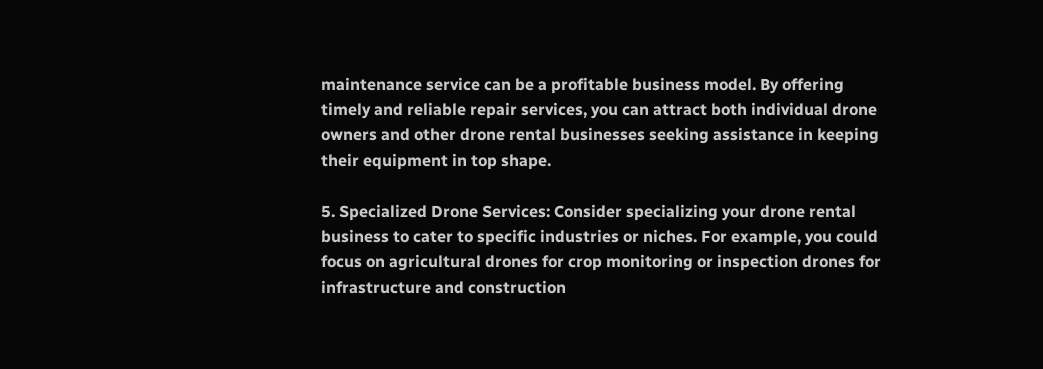maintenance service can be a profitable business model. By offering timely and reliable repair services, you can attract both individual drone owners and other drone rental businesses seeking assistance in keeping their equipment in top shape.

5. Specialized Drone Services: Consider specializing your drone rental business to cater to specific industries or niches. For example, you could focus on agricultural drones for crop monitoring or inspection drones for infrastructure and construction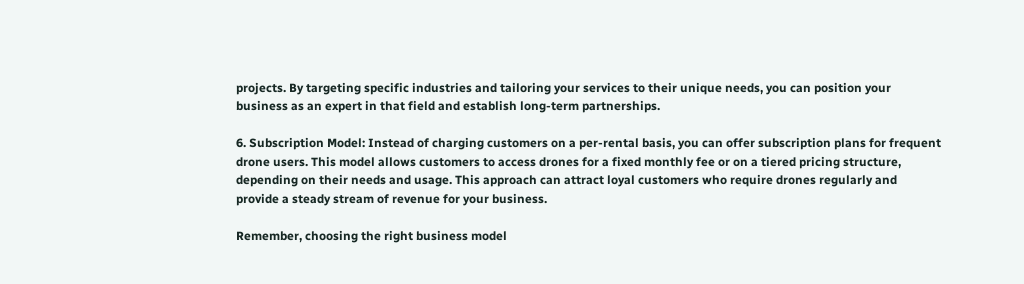projects. By targeting specific industries and tailoring your services to their unique needs, you can position your business as an expert in that field and establish long-term partnerships.

6. Subscription Model: Instead of charging customers on a per-rental basis, you can offer subscription plans for frequent drone users. This model allows customers to access drones for a fixed monthly fee or on a tiered pricing structure, depending on their needs and usage. This approach can attract loyal customers who require drones regularly and provide a steady stream of revenue for your business.

Remember, choosing the right business model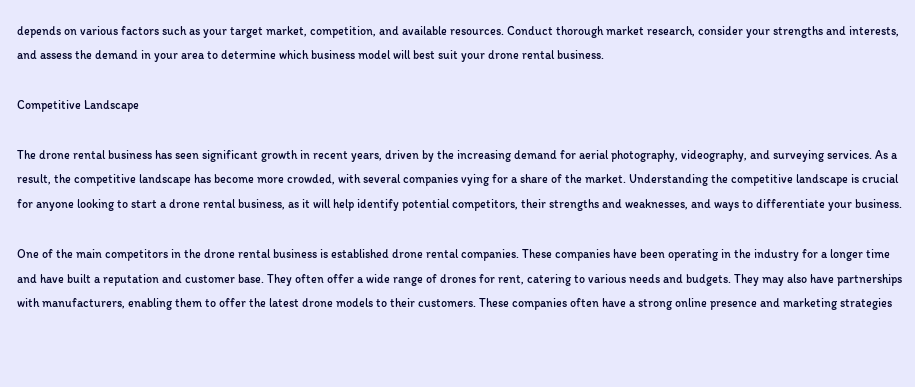depends on various factors such as your target market, competition, and available resources. Conduct thorough market research, consider your strengths and interests, and assess the demand in your area to determine which business model will best suit your drone rental business.

Competitive Landscape

The drone rental business has seen significant growth in recent years, driven by the increasing demand for aerial photography, videography, and surveying services. As a result, the competitive landscape has become more crowded, with several companies vying for a share of the market. Understanding the competitive landscape is crucial for anyone looking to start a drone rental business, as it will help identify potential competitors, their strengths and weaknesses, and ways to differentiate your business.

One of the main competitors in the drone rental business is established drone rental companies. These companies have been operating in the industry for a longer time and have built a reputation and customer base. They often offer a wide range of drones for rent, catering to various needs and budgets. They may also have partnerships with manufacturers, enabling them to offer the latest drone models to their customers. These companies often have a strong online presence and marketing strategies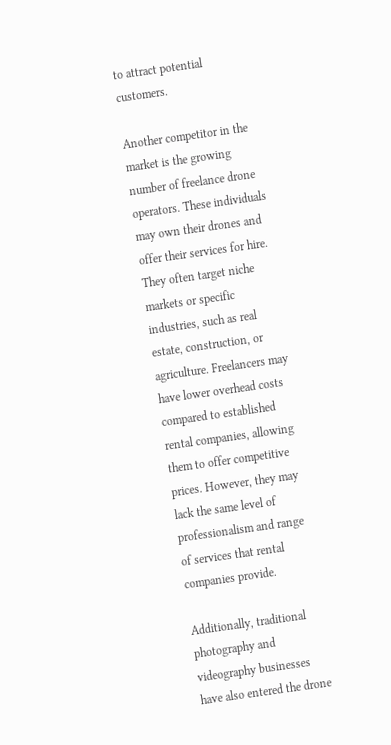to attract potential customers.

Another competitor in the market is the growing number of freelance drone operators. These individuals may own their drones and offer their services for hire. They often target niche markets or specific industries, such as real estate, construction, or agriculture. Freelancers may have lower overhead costs compared to established rental companies, allowing them to offer competitive prices. However, they may lack the same level of professionalism and range of services that rental companies provide.

Additionally, traditional photography and videography businesses have also entered the drone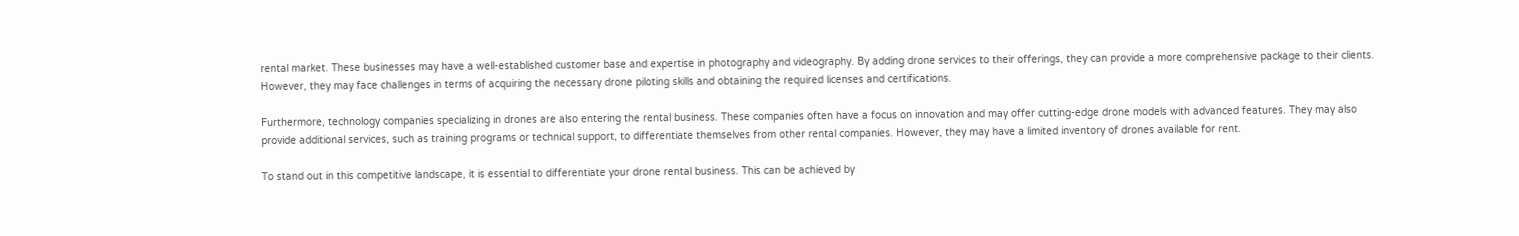rental market. These businesses may have a well-established customer base and expertise in photography and videography. By adding drone services to their offerings, they can provide a more comprehensive package to their clients. However, they may face challenges in terms of acquiring the necessary drone piloting skills and obtaining the required licenses and certifications.

Furthermore, technology companies specializing in drones are also entering the rental business. These companies often have a focus on innovation and may offer cutting-edge drone models with advanced features. They may also provide additional services, such as training programs or technical support, to differentiate themselves from other rental companies. However, they may have a limited inventory of drones available for rent.

To stand out in this competitive landscape, it is essential to differentiate your drone rental business. This can be achieved by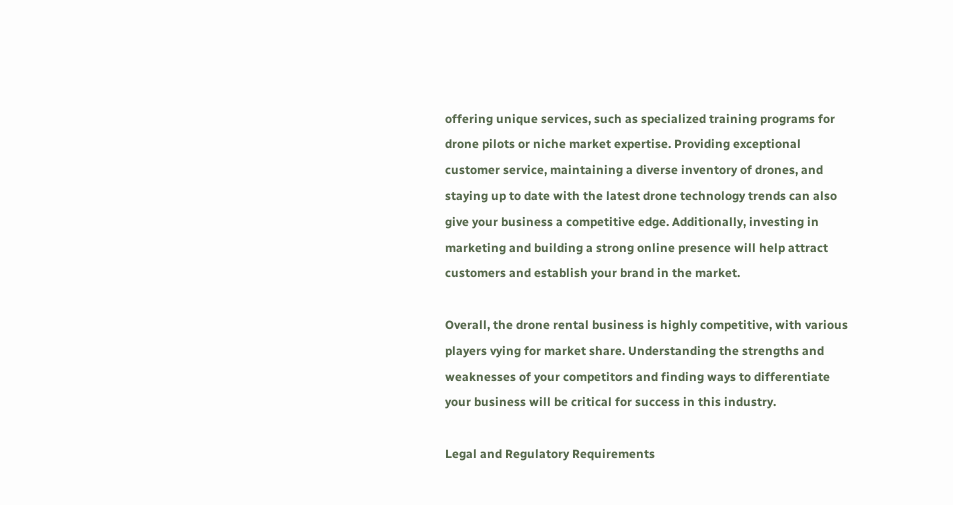offering unique services, such as specialized training programs for drone pilots or niche market expertise. Providing exceptional customer service, maintaining a diverse inventory of drones, and staying up to date with the latest drone technology trends can also give your business a competitive edge. Additionally, investing in marketing and building a strong online presence will help attract customers and establish your brand in the market.

Overall, the drone rental business is highly competitive, with various players vying for market share. Understanding the strengths and weaknesses of your competitors and finding ways to differentiate your business will be critical for success in this industry.

Legal and Regulatory Requirements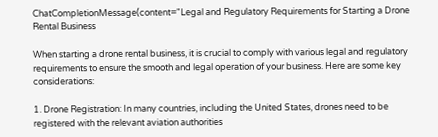ChatCompletionMessage(content="Legal and Regulatory Requirements for Starting a Drone Rental Business

When starting a drone rental business, it is crucial to comply with various legal and regulatory requirements to ensure the smooth and legal operation of your business. Here are some key considerations:

1. Drone Registration: In many countries, including the United States, drones need to be registered with the relevant aviation authorities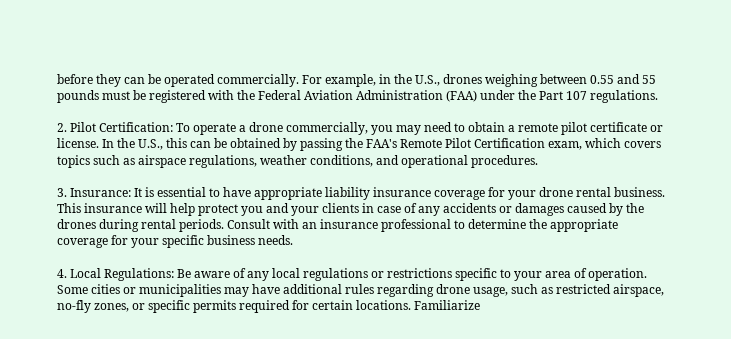before they can be operated commercially. For example, in the U.S., drones weighing between 0.55 and 55 pounds must be registered with the Federal Aviation Administration (FAA) under the Part 107 regulations.

2. Pilot Certification: To operate a drone commercially, you may need to obtain a remote pilot certificate or license. In the U.S., this can be obtained by passing the FAA's Remote Pilot Certification exam, which covers topics such as airspace regulations, weather conditions, and operational procedures.

3. Insurance: It is essential to have appropriate liability insurance coverage for your drone rental business. This insurance will help protect you and your clients in case of any accidents or damages caused by the drones during rental periods. Consult with an insurance professional to determine the appropriate coverage for your specific business needs.

4. Local Regulations: Be aware of any local regulations or restrictions specific to your area of operation. Some cities or municipalities may have additional rules regarding drone usage, such as restricted airspace, no-fly zones, or specific permits required for certain locations. Familiarize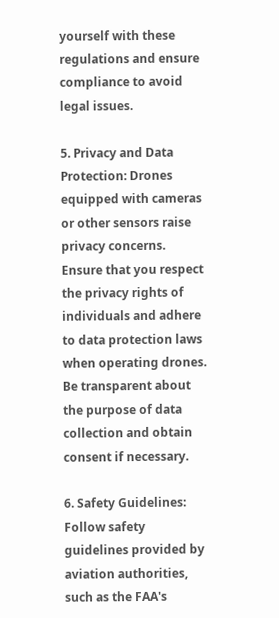yourself with these regulations and ensure compliance to avoid legal issues.

5. Privacy and Data Protection: Drones equipped with cameras or other sensors raise privacy concerns. Ensure that you respect the privacy rights of individuals and adhere to data protection laws when operating drones. Be transparent about the purpose of data collection and obtain consent if necessary.

6. Safety Guidelines: Follow safety guidelines provided by aviation authorities, such as the FAA's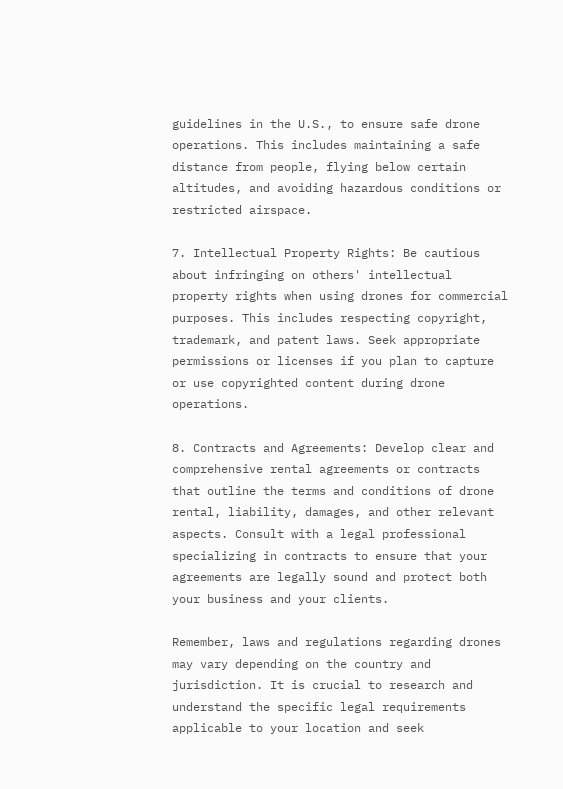guidelines in the U.S., to ensure safe drone operations. This includes maintaining a safe distance from people, flying below certain altitudes, and avoiding hazardous conditions or restricted airspace.

7. Intellectual Property Rights: Be cautious about infringing on others' intellectual property rights when using drones for commercial purposes. This includes respecting copyright, trademark, and patent laws. Seek appropriate permissions or licenses if you plan to capture or use copyrighted content during drone operations.

8. Contracts and Agreements: Develop clear and comprehensive rental agreements or contracts that outline the terms and conditions of drone rental, liability, damages, and other relevant aspects. Consult with a legal professional specializing in contracts to ensure that your agreements are legally sound and protect both your business and your clients.

Remember, laws and regulations regarding drones may vary depending on the country and jurisdiction. It is crucial to research and understand the specific legal requirements applicable to your location and seek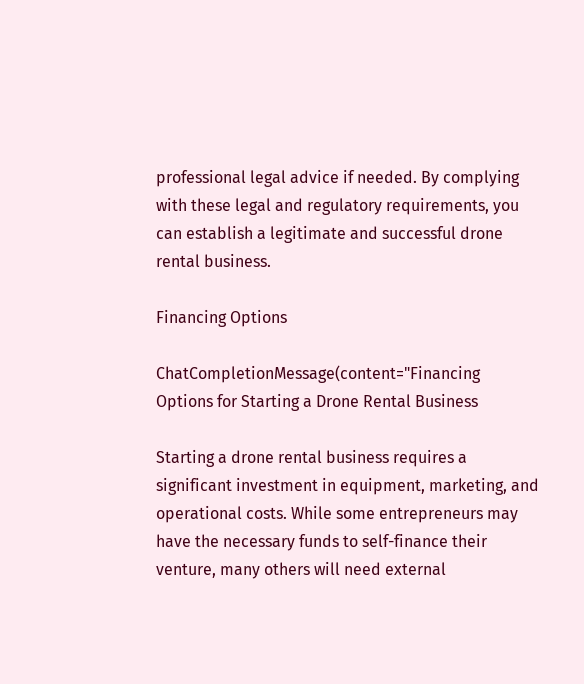professional legal advice if needed. By complying with these legal and regulatory requirements, you can establish a legitimate and successful drone rental business.

Financing Options

ChatCompletionMessage(content="Financing Options for Starting a Drone Rental Business

Starting a drone rental business requires a significant investment in equipment, marketing, and operational costs. While some entrepreneurs may have the necessary funds to self-finance their venture, many others will need external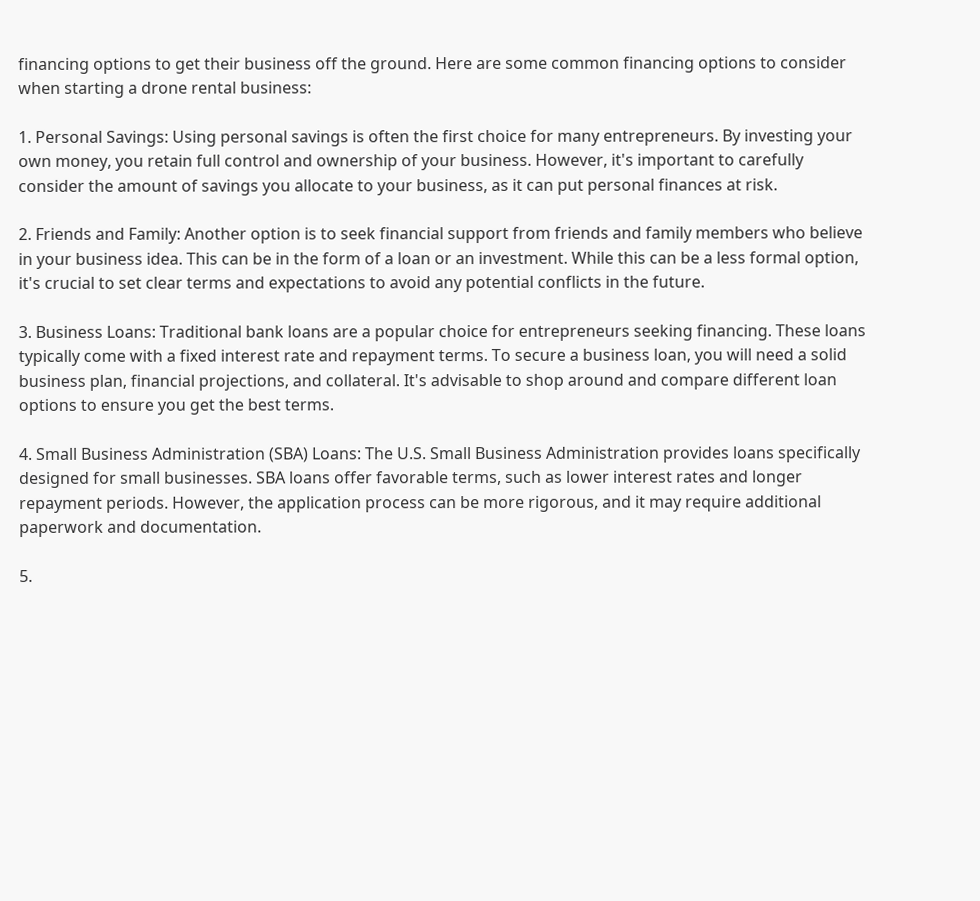financing options to get their business off the ground. Here are some common financing options to consider when starting a drone rental business:

1. Personal Savings: Using personal savings is often the first choice for many entrepreneurs. By investing your own money, you retain full control and ownership of your business. However, it's important to carefully consider the amount of savings you allocate to your business, as it can put personal finances at risk.

2. Friends and Family: Another option is to seek financial support from friends and family members who believe in your business idea. This can be in the form of a loan or an investment. While this can be a less formal option, it's crucial to set clear terms and expectations to avoid any potential conflicts in the future.

3. Business Loans: Traditional bank loans are a popular choice for entrepreneurs seeking financing. These loans typically come with a fixed interest rate and repayment terms. To secure a business loan, you will need a solid business plan, financial projections, and collateral. It's advisable to shop around and compare different loan options to ensure you get the best terms.

4. Small Business Administration (SBA) Loans: The U.S. Small Business Administration provides loans specifically designed for small businesses. SBA loans offer favorable terms, such as lower interest rates and longer repayment periods. However, the application process can be more rigorous, and it may require additional paperwork and documentation.

5.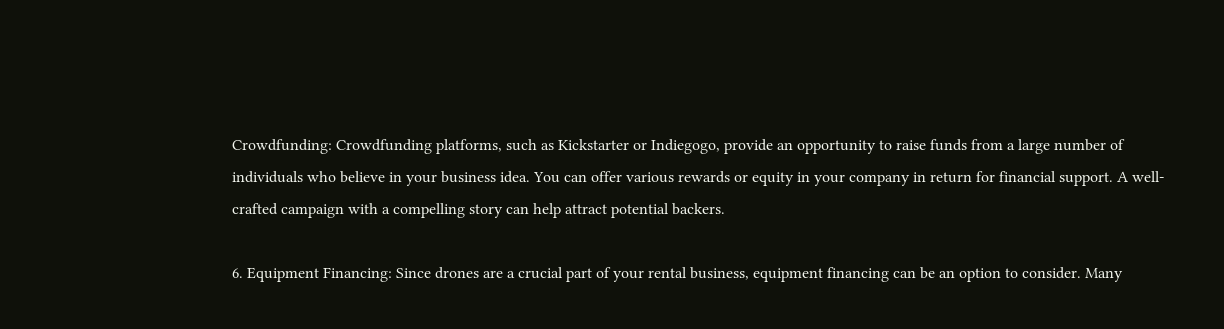Crowdfunding: Crowdfunding platforms, such as Kickstarter or Indiegogo, provide an opportunity to raise funds from a large number of individuals who believe in your business idea. You can offer various rewards or equity in your company in return for financial support. A well-crafted campaign with a compelling story can help attract potential backers.

6. Equipment Financing: Since drones are a crucial part of your rental business, equipment financing can be an option to consider. Many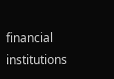financial institutions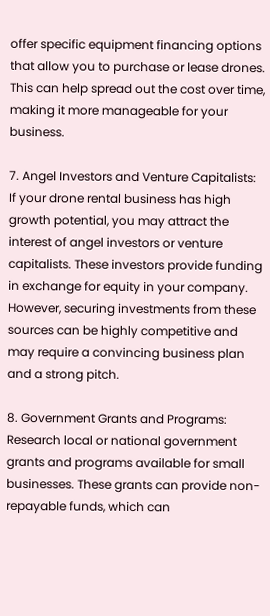offer specific equipment financing options that allow you to purchase or lease drones. This can help spread out the cost over time, making it more manageable for your business.

7. Angel Investors and Venture Capitalists: If your drone rental business has high growth potential, you may attract the interest of angel investors or venture capitalists. These investors provide funding in exchange for equity in your company. However, securing investments from these sources can be highly competitive and may require a convincing business plan and a strong pitch.

8. Government Grants and Programs: Research local or national government grants and programs available for small businesses. These grants can provide non-repayable funds, which can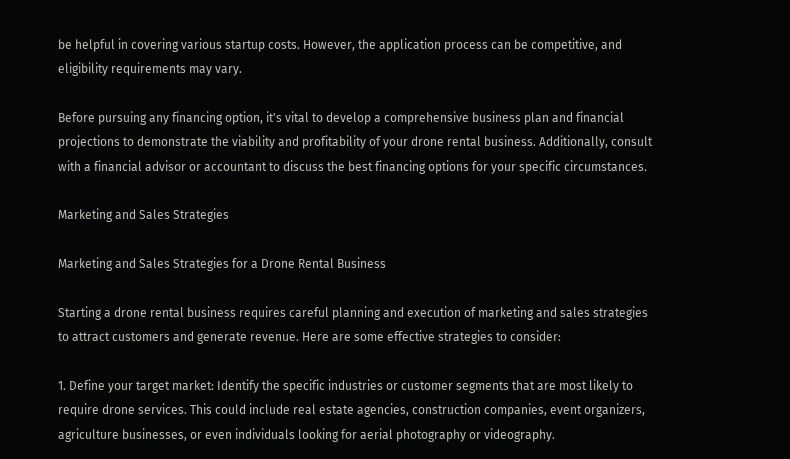be helpful in covering various startup costs. However, the application process can be competitive, and eligibility requirements may vary.

Before pursuing any financing option, it's vital to develop a comprehensive business plan and financial projections to demonstrate the viability and profitability of your drone rental business. Additionally, consult with a financial advisor or accountant to discuss the best financing options for your specific circumstances.

Marketing and Sales Strategies

Marketing and Sales Strategies for a Drone Rental Business

Starting a drone rental business requires careful planning and execution of marketing and sales strategies to attract customers and generate revenue. Here are some effective strategies to consider:

1. Define your target market: Identify the specific industries or customer segments that are most likely to require drone services. This could include real estate agencies, construction companies, event organizers, agriculture businesses, or even individuals looking for aerial photography or videography.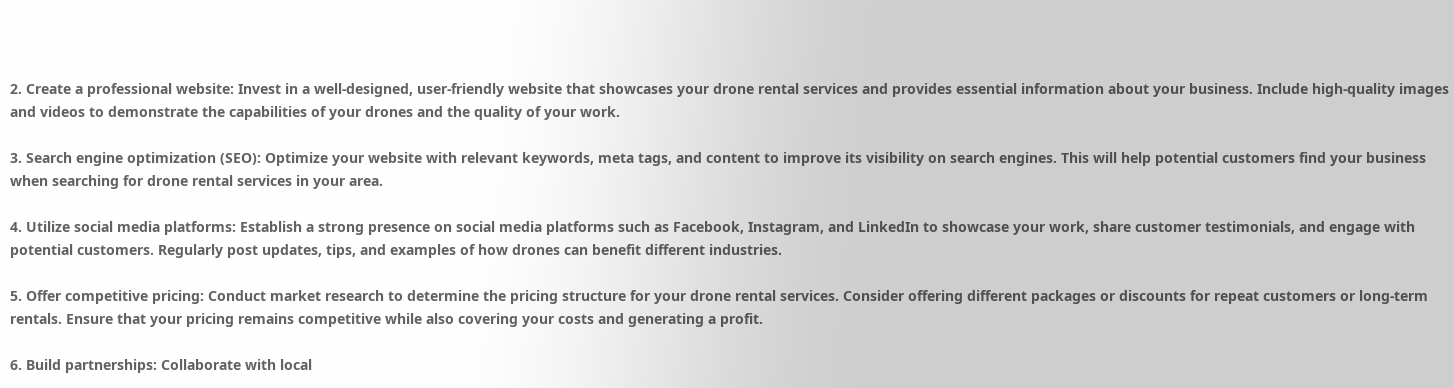2. Create a professional website: Invest in a well-designed, user-friendly website that showcases your drone rental services and provides essential information about your business. Include high-quality images and videos to demonstrate the capabilities of your drones and the quality of your work.

3. Search engine optimization (SEO): Optimize your website with relevant keywords, meta tags, and content to improve its visibility on search engines. This will help potential customers find your business when searching for drone rental services in your area.

4. Utilize social media platforms: Establish a strong presence on social media platforms such as Facebook, Instagram, and LinkedIn to showcase your work, share customer testimonials, and engage with potential customers. Regularly post updates, tips, and examples of how drones can benefit different industries.

5. Offer competitive pricing: Conduct market research to determine the pricing structure for your drone rental services. Consider offering different packages or discounts for repeat customers or long-term rentals. Ensure that your pricing remains competitive while also covering your costs and generating a profit.

6. Build partnerships: Collaborate with local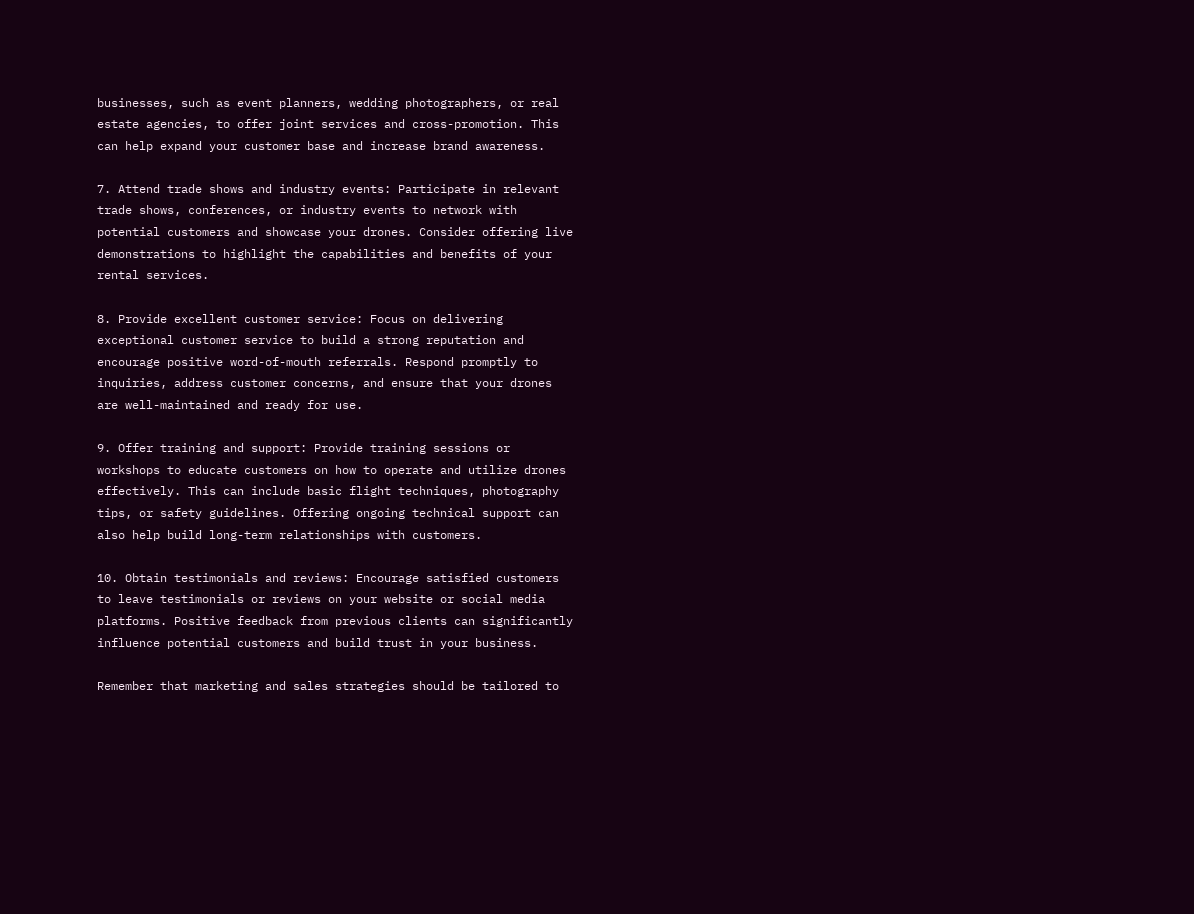businesses, such as event planners, wedding photographers, or real estate agencies, to offer joint services and cross-promotion. This can help expand your customer base and increase brand awareness.

7. Attend trade shows and industry events: Participate in relevant trade shows, conferences, or industry events to network with potential customers and showcase your drones. Consider offering live demonstrations to highlight the capabilities and benefits of your rental services.

8. Provide excellent customer service: Focus on delivering exceptional customer service to build a strong reputation and encourage positive word-of-mouth referrals. Respond promptly to inquiries, address customer concerns, and ensure that your drones are well-maintained and ready for use.

9. Offer training and support: Provide training sessions or workshops to educate customers on how to operate and utilize drones effectively. This can include basic flight techniques, photography tips, or safety guidelines. Offering ongoing technical support can also help build long-term relationships with customers.

10. Obtain testimonials and reviews: Encourage satisfied customers to leave testimonials or reviews on your website or social media platforms. Positive feedback from previous clients can significantly influence potential customers and build trust in your business.

Remember that marketing and sales strategies should be tailored to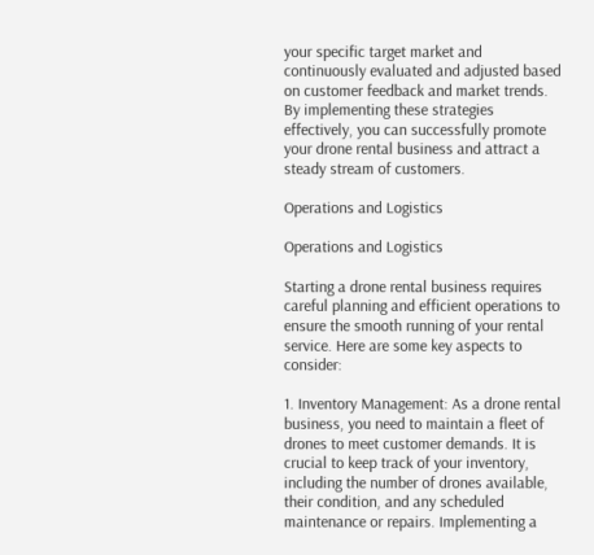your specific target market and continuously evaluated and adjusted based on customer feedback and market trends. By implementing these strategies effectively, you can successfully promote your drone rental business and attract a steady stream of customers.

Operations and Logistics

Operations and Logistics

Starting a drone rental business requires careful planning and efficient operations to ensure the smooth running of your rental service. Here are some key aspects to consider:

1. Inventory Management: As a drone rental business, you need to maintain a fleet of drones to meet customer demands. It is crucial to keep track of your inventory, including the number of drones available, their condition, and any scheduled maintenance or repairs. Implementing a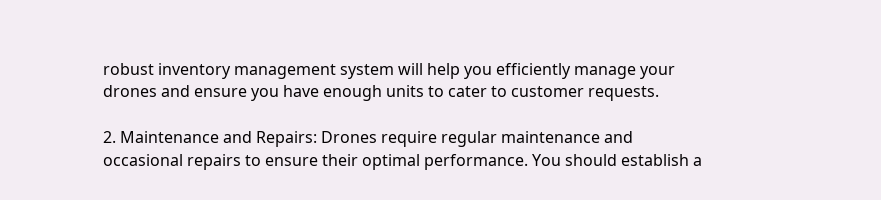robust inventory management system will help you efficiently manage your drones and ensure you have enough units to cater to customer requests.

2. Maintenance and Repairs: Drones require regular maintenance and occasional repairs to ensure their optimal performance. You should establish a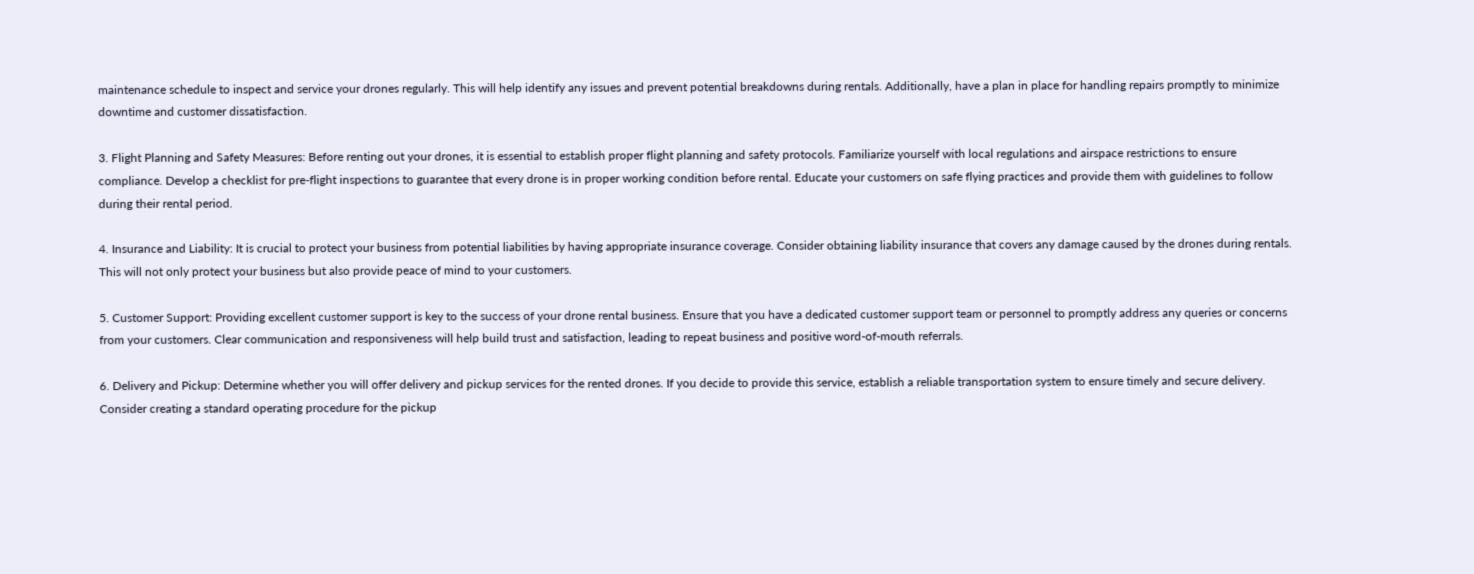maintenance schedule to inspect and service your drones regularly. This will help identify any issues and prevent potential breakdowns during rentals. Additionally, have a plan in place for handling repairs promptly to minimize downtime and customer dissatisfaction.

3. Flight Planning and Safety Measures: Before renting out your drones, it is essential to establish proper flight planning and safety protocols. Familiarize yourself with local regulations and airspace restrictions to ensure compliance. Develop a checklist for pre-flight inspections to guarantee that every drone is in proper working condition before rental. Educate your customers on safe flying practices and provide them with guidelines to follow during their rental period.

4. Insurance and Liability: It is crucial to protect your business from potential liabilities by having appropriate insurance coverage. Consider obtaining liability insurance that covers any damage caused by the drones during rentals. This will not only protect your business but also provide peace of mind to your customers.

5. Customer Support: Providing excellent customer support is key to the success of your drone rental business. Ensure that you have a dedicated customer support team or personnel to promptly address any queries or concerns from your customers. Clear communication and responsiveness will help build trust and satisfaction, leading to repeat business and positive word-of-mouth referrals.

6. Delivery and Pickup: Determine whether you will offer delivery and pickup services for the rented drones. If you decide to provide this service, establish a reliable transportation system to ensure timely and secure delivery. Consider creating a standard operating procedure for the pickup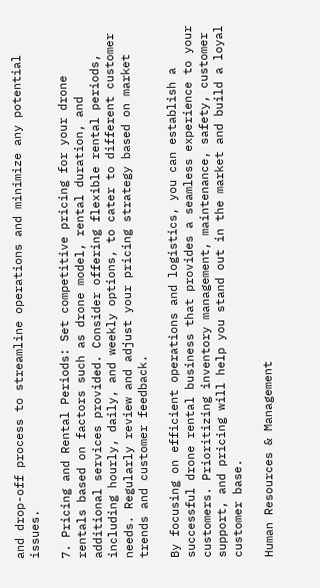and drop-off process to streamline operations and minimize any potential issues.

7. Pricing and Rental Periods: Set competitive pricing for your drone rentals based on factors such as drone model, rental duration, and additional services provided. Consider offering flexible rental periods, including hourly, daily, and weekly options, to cater to different customer needs. Regularly review and adjust your pricing strategy based on market trends and customer feedback.

By focusing on efficient operations and logistics, you can establish a successful drone rental business that provides a seamless experience to your customers. Prioritizing inventory management, maintenance, safety, customer support, and pricing will help you stand out in the market and build a loyal customer base.

Human Resources & Management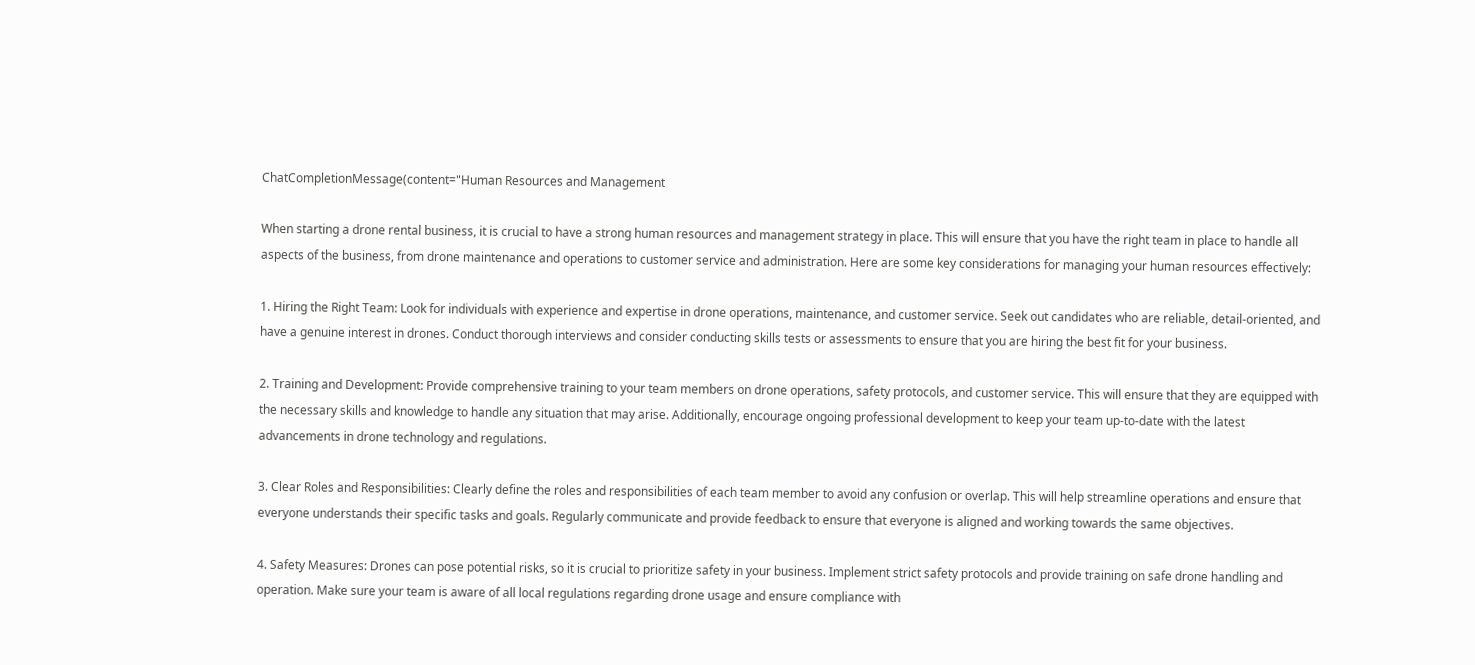ChatCompletionMessage(content="Human Resources and Management

When starting a drone rental business, it is crucial to have a strong human resources and management strategy in place. This will ensure that you have the right team in place to handle all aspects of the business, from drone maintenance and operations to customer service and administration. Here are some key considerations for managing your human resources effectively:

1. Hiring the Right Team: Look for individuals with experience and expertise in drone operations, maintenance, and customer service. Seek out candidates who are reliable, detail-oriented, and have a genuine interest in drones. Conduct thorough interviews and consider conducting skills tests or assessments to ensure that you are hiring the best fit for your business.

2. Training and Development: Provide comprehensive training to your team members on drone operations, safety protocols, and customer service. This will ensure that they are equipped with the necessary skills and knowledge to handle any situation that may arise. Additionally, encourage ongoing professional development to keep your team up-to-date with the latest advancements in drone technology and regulations.

3. Clear Roles and Responsibilities: Clearly define the roles and responsibilities of each team member to avoid any confusion or overlap. This will help streamline operations and ensure that everyone understands their specific tasks and goals. Regularly communicate and provide feedback to ensure that everyone is aligned and working towards the same objectives.

4. Safety Measures: Drones can pose potential risks, so it is crucial to prioritize safety in your business. Implement strict safety protocols and provide training on safe drone handling and operation. Make sure your team is aware of all local regulations regarding drone usage and ensure compliance with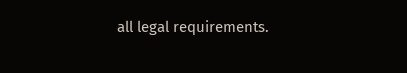all legal requirements.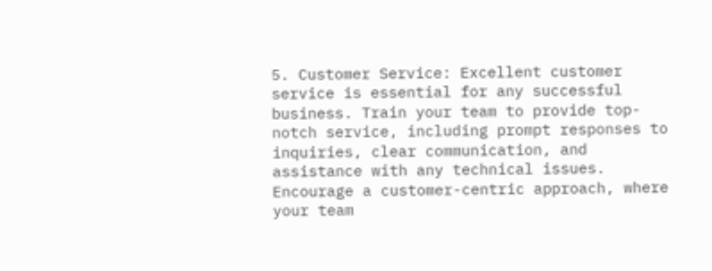5. Customer Service: Excellent customer service is essential for any successful business. Train your team to provide top-notch service, including prompt responses to inquiries, clear communication, and assistance with any technical issues. Encourage a customer-centric approach, where your team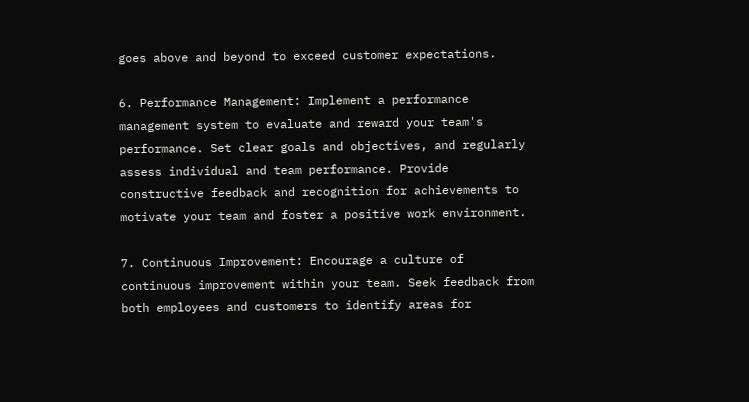goes above and beyond to exceed customer expectations.

6. Performance Management: Implement a performance management system to evaluate and reward your team's performance. Set clear goals and objectives, and regularly assess individual and team performance. Provide constructive feedback and recognition for achievements to motivate your team and foster a positive work environment.

7. Continuous Improvement: Encourage a culture of continuous improvement within your team. Seek feedback from both employees and customers to identify areas for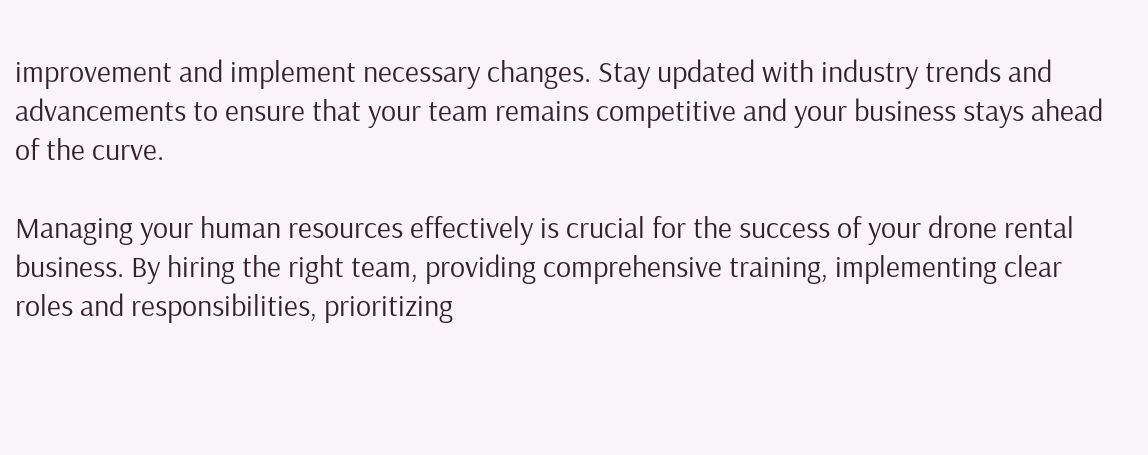improvement and implement necessary changes. Stay updated with industry trends and advancements to ensure that your team remains competitive and your business stays ahead of the curve.

Managing your human resources effectively is crucial for the success of your drone rental business. By hiring the right team, providing comprehensive training, implementing clear roles and responsibilities, prioritizing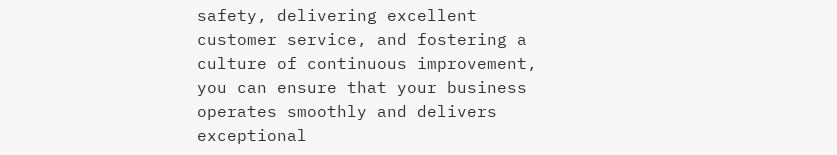safety, delivering excellent customer service, and fostering a culture of continuous improvement, you can ensure that your business operates smoothly and delivers exceptional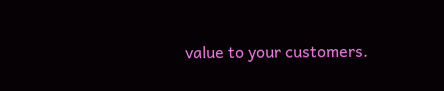value to your customers.